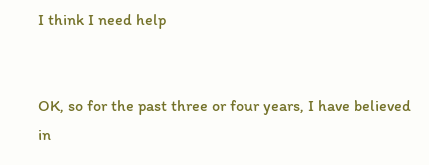I think I need help


OK, so for the past three or four years, I have believed in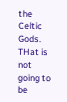the Celtic Gods. THat is not going to be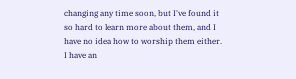changing any time soon, but I've found it so hard to learn more about them, and I have no idea how to worship them either. I have an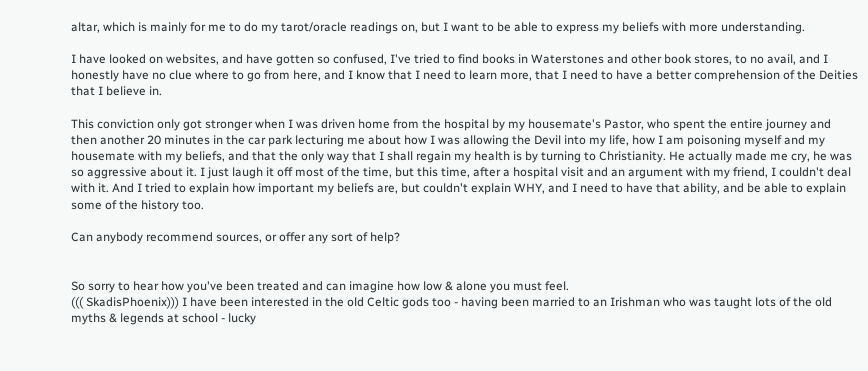altar, which is mainly for me to do my tarot/oracle readings on, but I want to be able to express my beliefs with more understanding.

I have looked on websites, and have gotten so confused, I've tried to find books in Waterstones and other book stores, to no avail, and I honestly have no clue where to go from here, and I know that I need to learn more, that I need to have a better comprehension of the Deities that I believe in.

This conviction only got stronger when I was driven home from the hospital by my housemate's Pastor, who spent the entire journey and then another 20 minutes in the car park lecturing me about how I was allowing the Devil into my life, how I am poisoning myself and my housemate with my beliefs, and that the only way that I shall regain my health is by turning to Christianity. He actually made me cry, he was so aggressive about it. I just laugh it off most of the time, but this time, after a hospital visit and an argument with my friend, I couldn't deal with it. And I tried to explain how important my beliefs are, but couldn't explain WHY, and I need to have that ability, and be able to explain some of the history too.

Can anybody recommend sources, or offer any sort of help?


So sorry to hear how you've been treated and can imagine how low & alone you must feel.
((( SkadisPhoenix))) I have been interested in the old Celtic gods too - having been married to an Irishman who was taught lots of the old myths & legends at school - lucky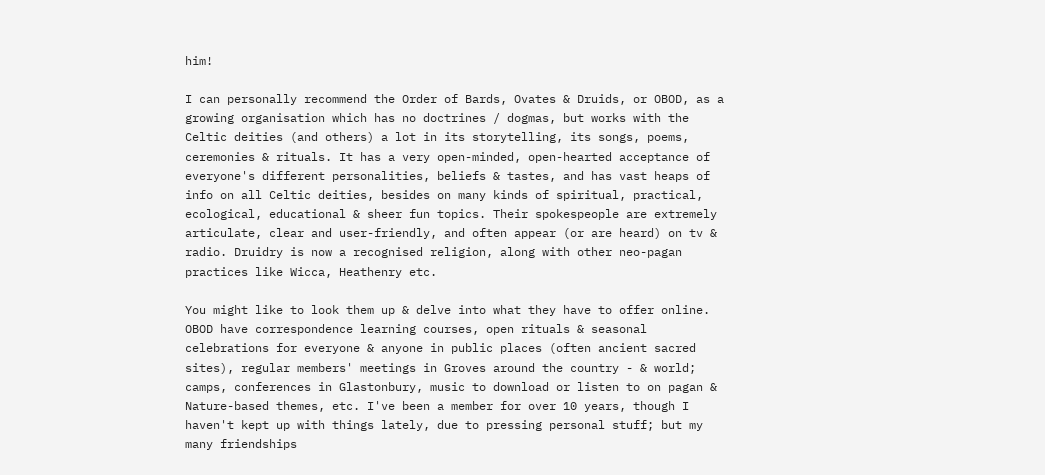him!

I can personally recommend the Order of Bards, Ovates & Druids, or OBOD, as a growing organisation which has no doctrines / dogmas, but works with the Celtic deities (and others) a lot in its storytelling, its songs, poems, ceremonies & rituals. It has a very open-minded, open-hearted acceptance of everyone's different personalities, beliefs & tastes, and has vast heaps of info on all Celtic deities, besides on many kinds of spiritual, practical, ecological, educational & sheer fun topics. Their spokespeople are extremely articulate, clear and user-friendly, and often appear (or are heard) on tv & radio. Druidry is now a recognised religion, along with other neo-pagan practices like Wicca, Heathenry etc.

You might like to look them up & delve into what they have to offer online.
OBOD have correspondence learning courses, open rituals & seasonal celebrations for everyone & anyone in public places (often ancient sacred sites), regular members' meetings in Groves around the country - & world; camps, conferences in Glastonbury, music to download or listen to on pagan & Nature-based themes, etc. I've been a member for over 10 years, though I haven't kept up with things lately, due to pressing personal stuff; but my many friendships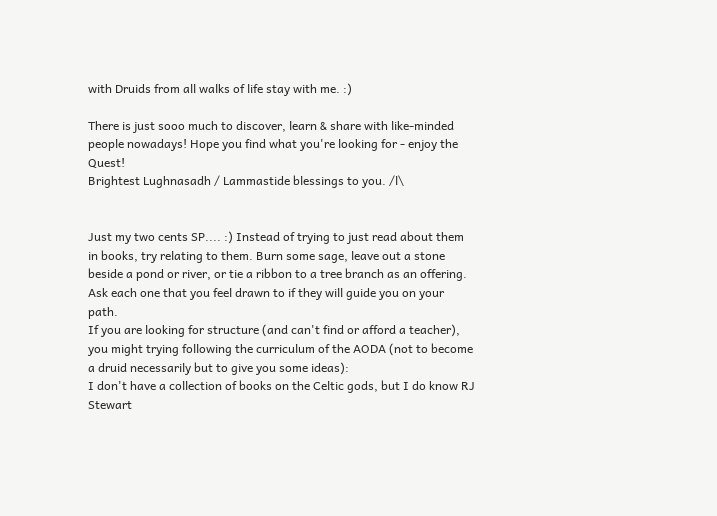with Druids from all walks of life stay with me. :)

There is just sooo much to discover, learn & share with like-minded people nowadays! Hope you find what you're looking for - enjoy the Quest!
Brightest Lughnasadh / Lammastide blessings to you. /l\


Just my two cents SP.... :) Instead of trying to just read about them in books, try relating to them. Burn some sage, leave out a stone beside a pond or river, or tie a ribbon to a tree branch as an offering. Ask each one that you feel drawn to if they will guide you on your path.
If you are looking for structure (and can't find or afford a teacher), you might trying following the curriculum of the AODA (not to become a druid necessarily but to give you some ideas):
I don't have a collection of books on the Celtic gods, but I do know RJ Stewart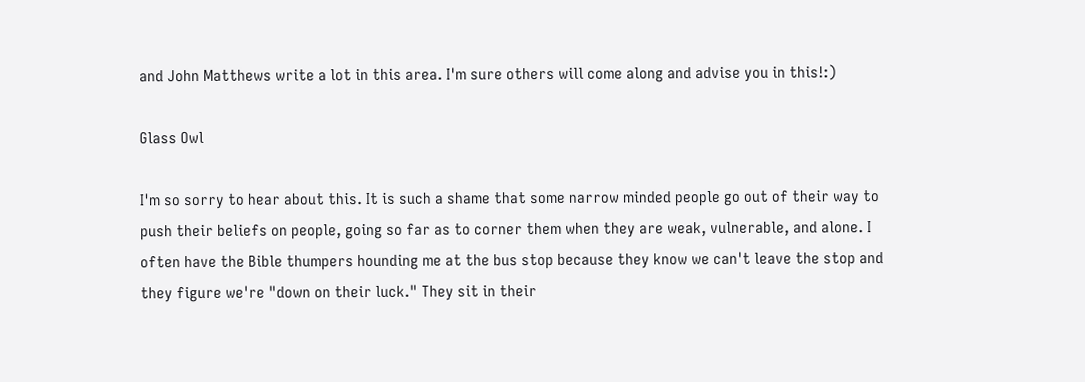and John Matthews write a lot in this area. I'm sure others will come along and advise you in this!:)

Glass Owl

I'm so sorry to hear about this. It is such a shame that some narrow minded people go out of their way to push their beliefs on people, going so far as to corner them when they are weak, vulnerable, and alone. I often have the Bible thumpers hounding me at the bus stop because they know we can't leave the stop and they figure we're "down on their luck." They sit in their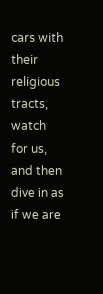cars with their religious tracts, watch for us, and then dive in as if we are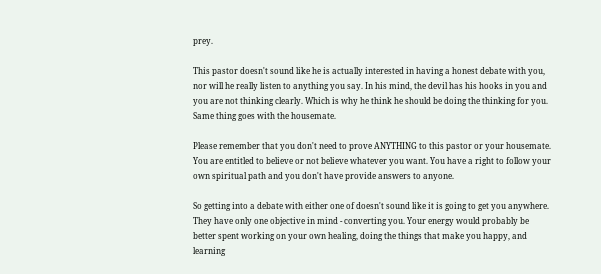prey.

This pastor doesn't sound like he is actually interested in having a honest debate with you, nor will he really listen to anything you say. In his mind, the devil has his hooks in you and you are not thinking clearly. Which is why he think he should be doing the thinking for you. Same thing goes with the housemate.

Please remember that you don't need to prove ANYTHING to this pastor or your housemate. You are entitled to believe or not believe whatever you want. You have a right to follow your own spiritual path and you don't have provide answers to anyone.

So getting into a debate with either one of doesn't sound like it is going to get you anywhere. They have only one objective in mind - converting you. Your energy would probably be better spent working on your own healing, doing the things that make you happy, and learning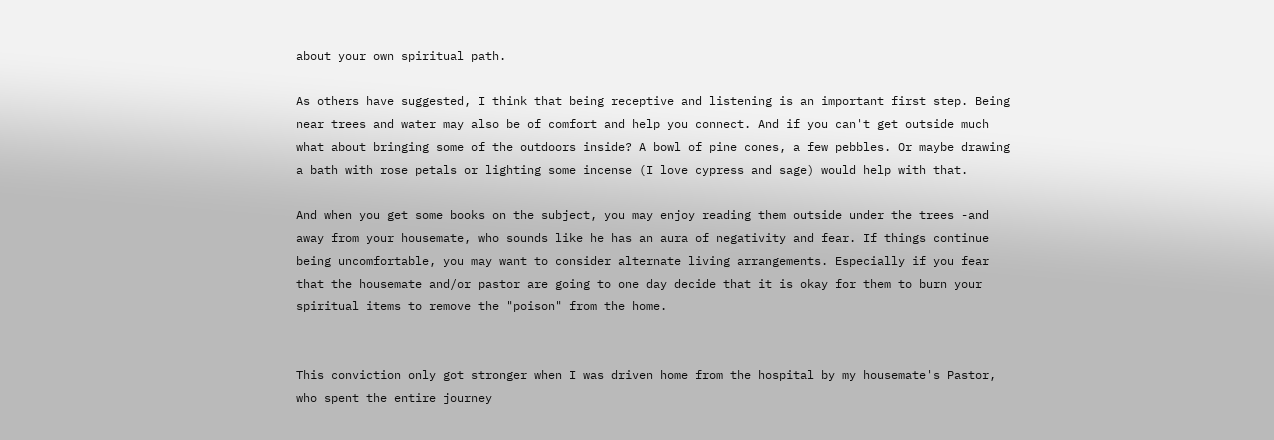about your own spiritual path.

As others have suggested, I think that being receptive and listening is an important first step. Being near trees and water may also be of comfort and help you connect. And if you can't get outside much what about bringing some of the outdoors inside? A bowl of pine cones, a few pebbles. Or maybe drawing a bath with rose petals or lighting some incense (I love cypress and sage) would help with that.

And when you get some books on the subject, you may enjoy reading them outside under the trees -and away from your housemate, who sounds like he has an aura of negativity and fear. If things continue being uncomfortable, you may want to consider alternate living arrangements. Especially if you fear that the housemate and/or pastor are going to one day decide that it is okay for them to burn your spiritual items to remove the "poison" from the home.


This conviction only got stronger when I was driven home from the hospital by my housemate's Pastor, who spent the entire journey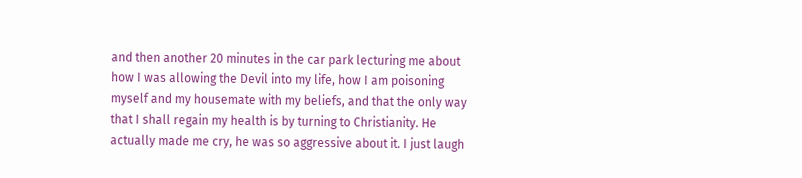and then another 20 minutes in the car park lecturing me about how I was allowing the Devil into my life, how I am poisoning myself and my housemate with my beliefs, and that the only way that I shall regain my health is by turning to Christianity. He actually made me cry, he was so aggressive about it. I just laugh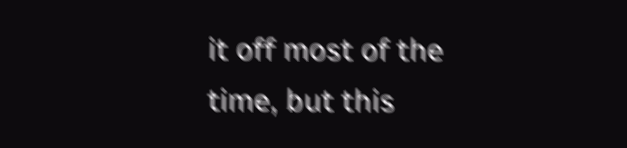it off most of the time, but this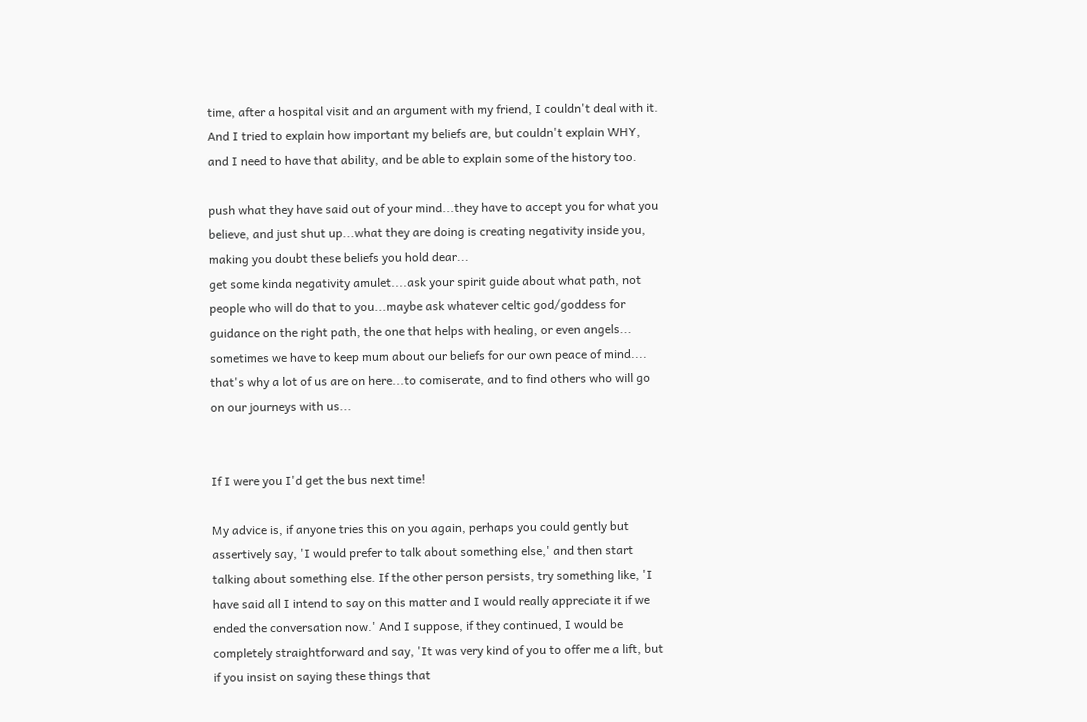time, after a hospital visit and an argument with my friend, I couldn't deal with it. And I tried to explain how important my beliefs are, but couldn't explain WHY, and I need to have that ability, and be able to explain some of the history too.

push what they have said out of your mind...they have to accept you for what you believe, and just shut up...what they are doing is creating negativity inside you, making you doubt these beliefs you hold dear...
get some kinda negativity amulet....ask your spirit guide about what path, not people who will do that to you...maybe ask whatever celtic god/goddess for guidance on the right path, the one that helps with healing, or even angels...
sometimes we have to keep mum about our beliefs for our own peace of mind....
that's why a lot of us are on here...to comiserate, and to find others who will go on our journeys with us...


If I were you I'd get the bus next time!

My advice is, if anyone tries this on you again, perhaps you could gently but assertively say, 'I would prefer to talk about something else,' and then start talking about something else. If the other person persists, try something like, 'I have said all I intend to say on this matter and I would really appreciate it if we ended the conversation now.' And I suppose, if they continued, I would be completely straightforward and say, 'It was very kind of you to offer me a lift, but if you insist on saying these things that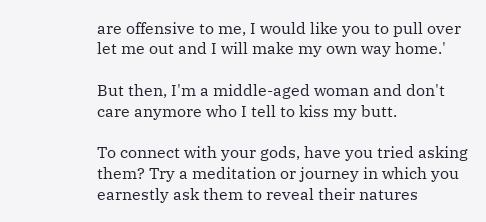are offensive to me, I would like you to pull over let me out and I will make my own way home.'

But then, I'm a middle-aged woman and don't care anymore who I tell to kiss my butt.

To connect with your gods, have you tried asking them? Try a meditation or journey in which you earnestly ask them to reveal their natures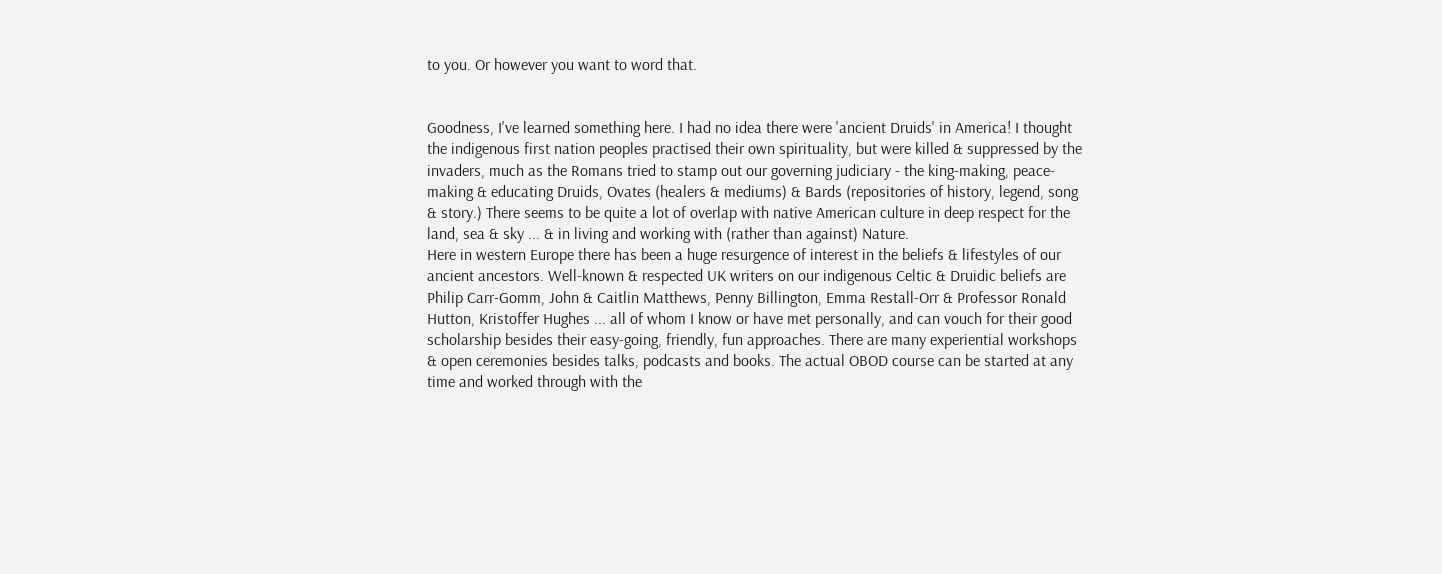to you. Or however you want to word that.


Goodness, I've learned something here. I had no idea there were 'ancient Druids' in America! I thought the indigenous first nation peoples practised their own spirituality, but were killed & suppressed by the invaders, much as the Romans tried to stamp out our governing judiciary - the king-making, peace-making & educating Druids, Ovates (healers & mediums) & Bards (repositories of history, legend, song & story.) There seems to be quite a lot of overlap with native American culture in deep respect for the land, sea & sky ... & in living and working with (rather than against) Nature.
Here in western Europe there has been a huge resurgence of interest in the beliefs & lifestyles of our ancient ancestors. Well-known & respected UK writers on our indigenous Celtic & Druidic beliefs are Philip Carr-Gomm, John & Caitlin Matthews, Penny Billington, Emma Restall-Orr & Professor Ronald Hutton, Kristoffer Hughes ... all of whom I know or have met personally, and can vouch for their good scholarship besides their easy-going, friendly, fun approaches. There are many experiential workshops & open ceremonies besides talks, podcasts and books. The actual OBOD course can be started at any time and worked through with the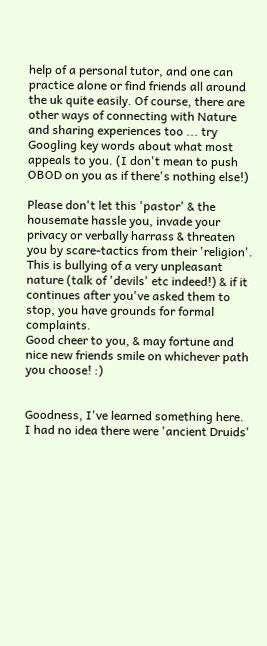help of a personal tutor, and one can practice alone or find friends all around the uk quite easily. Of course, there are other ways of connecting with Nature and sharing experiences too ... try Googling key words about what most appeals to you. (I don't mean to push OBOD on you as if there's nothing else!)

Please don't let this 'pastor' & the housemate hassle you, invade your privacy or verbally harrass & threaten you by scare-tactics from their 'religion'. This is bullying of a very unpleasant nature (talk of 'devils' etc indeed!) & if it continues after you've asked them to stop, you have grounds for formal complaints.
Good cheer to you, & may fortune and nice new friends smile on whichever path you choose! :)


Goodness, I've learned something here. I had no idea there were 'ancient Druids'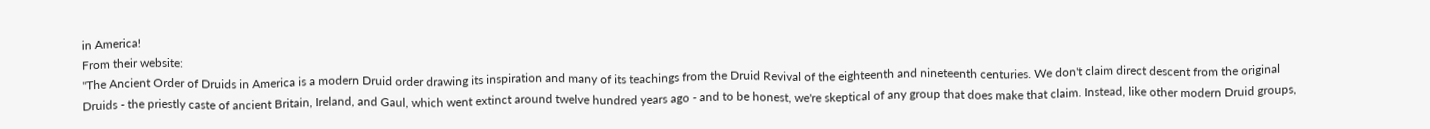in America!
From their website:
"The Ancient Order of Druids in America is a modern Druid order drawing its inspiration and many of its teachings from the Druid Revival of the eighteenth and nineteenth centuries. We don't claim direct descent from the original Druids - the priestly caste of ancient Britain, Ireland, and Gaul, which went extinct around twelve hundred years ago - and to be honest, we're skeptical of any group that does make that claim. Instead, like other modern Druid groups,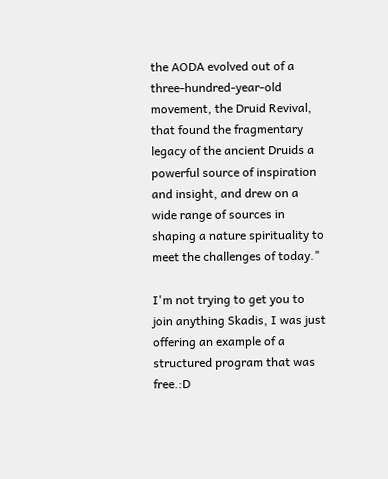the AODA evolved out of a three-hundred-year-old movement, the Druid Revival, that found the fragmentary legacy of the ancient Druids a powerful source of inspiration and insight, and drew on a wide range of sources in shaping a nature spirituality to meet the challenges of today."

I'm not trying to get you to join anything Skadis, I was just offering an example of a structured program that was free.:D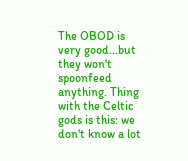The OBOD is very good...but they won't spoonfeed anything. Thing with the Celtic gods is this: we don't know a lot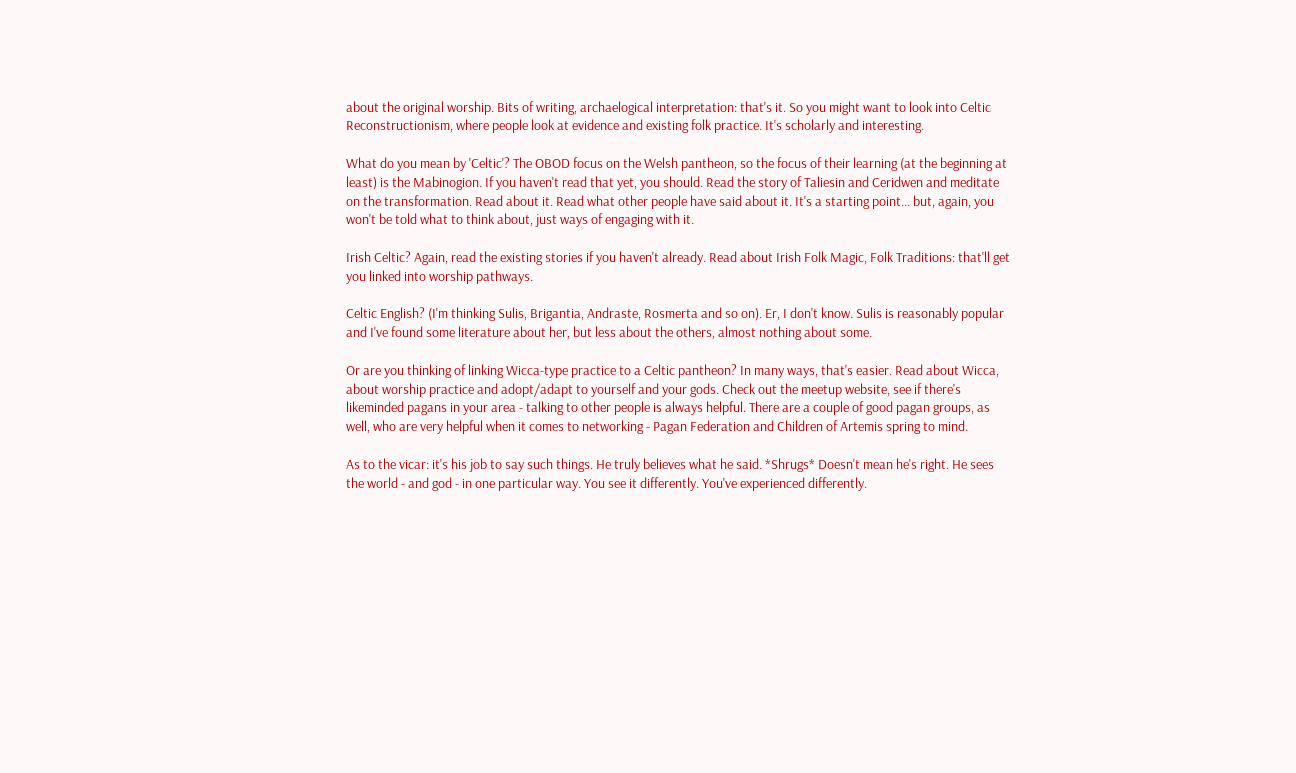about the original worship. Bits of writing, archaelogical interpretation: that's it. So you might want to look into Celtic Reconstructionism, where people look at evidence and existing folk practice. It's scholarly and interesting.

What do you mean by 'Celtic'? The OBOD focus on the Welsh pantheon, so the focus of their learning (at the beginning at least) is the Mabinogion. If you haven't read that yet, you should. Read the story of Taliesin and Ceridwen and meditate on the transformation. Read about it. Read what other people have said about it. It's a starting point... but, again, you won't be told what to think about, just ways of engaging with it.

Irish Celtic? Again, read the existing stories if you haven't already. Read about Irish Folk Magic, Folk Traditions: that'll get you linked into worship pathways.

Celtic English? (I'm thinking Sulis, Brigantia, Andraste, Rosmerta and so on). Er, I don't know. Sulis is reasonably popular and I've found some literature about her, but less about the others, almost nothing about some.

Or are you thinking of linking Wicca-type practice to a Celtic pantheon? In many ways, that's easier. Read about Wicca, about worship practice and adopt/adapt to yourself and your gods. Check out the meetup website, see if there's likeminded pagans in your area - talking to other people is always helpful. There are a couple of good pagan groups, as well, who are very helpful when it comes to networking - Pagan Federation and Children of Artemis spring to mind.

As to the vicar: it's his job to say such things. He truly believes what he said. *Shrugs* Doesn't mean he's right. He sees the world - and god - in one particular way. You see it differently. You've experienced differently.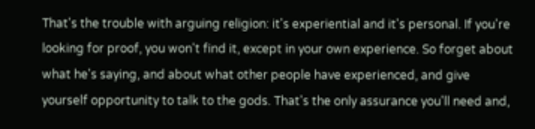That's the trouble with arguing religion: it's experiential and it's personal. If you're looking for proof, you won't find it, except in your own experience. So forget about what he's saying, and about what other people have experienced, and give yourself opportunity to talk to the gods. That's the only assurance you'll need and,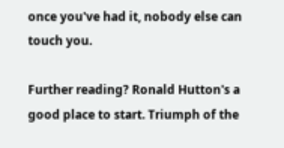once you've had it, nobody else can touch you.

Further reading? Ronald Hutton's a good place to start. Triumph of the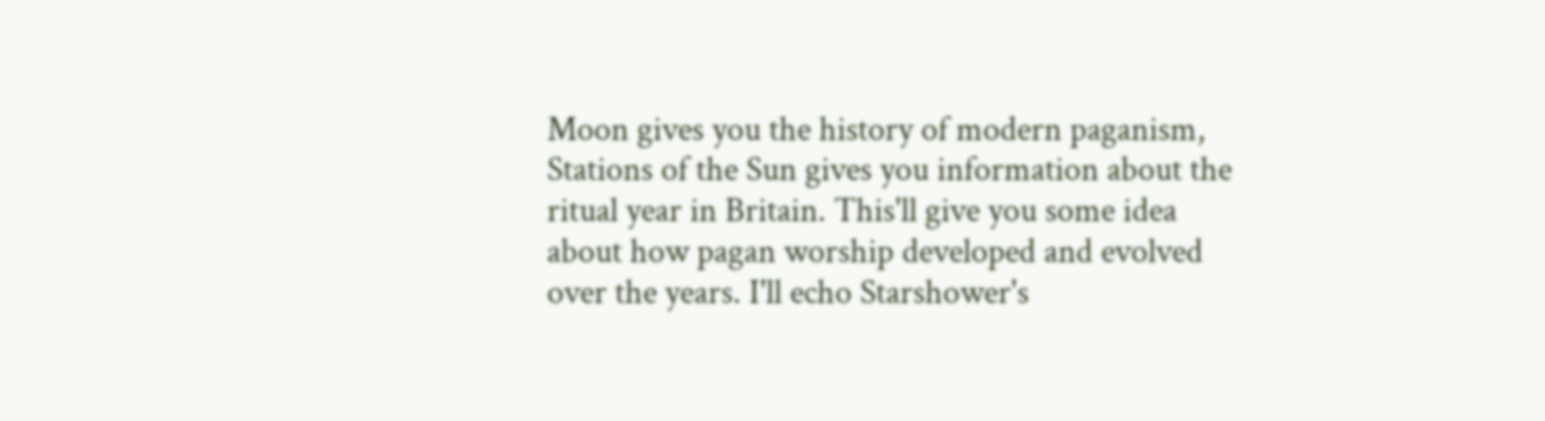Moon gives you the history of modern paganism, Stations of the Sun gives you information about the ritual year in Britain. This'll give you some idea about how pagan worship developed and evolved over the years. I'll echo Starshower's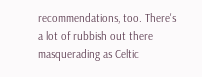recommendations, too. There's a lot of rubbish out there masquerading as Celtic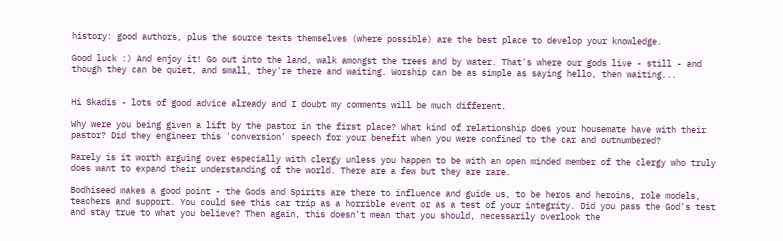history: good authors, plus the source texts themselves (where possible) are the best place to develop your knowledge.

Good luck :) And enjoy it! Go out into the land, walk amongst the trees and by water. That's where our gods live - still - and though they can be quiet, and small, they're there and waiting. Worship can be as simple as saying hello, then waiting...


Hi Skadis - lots of good advice already and I doubt my comments will be much different.

Why were you being given a lift by the pastor in the first place? What kind of relationship does your housemate have with their pastor? Did they engineer this 'conversion' speech for your benefit when you were confined to the car and outnumbered?

Rarely is it worth arguing over especially with clergy unless you happen to be with an open minded member of the clergy who truly does want to expand their understanding of the world. There are a few but they are rare.

Bodhiseed makes a good point - the Gods and Spirits are there to influence and guide us, to be heros and heroins, role models, teachers and support. You could see this car trip as a horrible event or as a test of your integrity. Did you pass the God's test and stay true to what you believe? Then again, this doesn't mean that you should, necessarily overlook the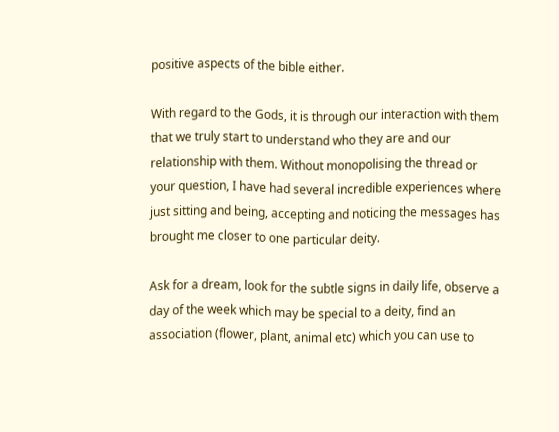positive aspects of the bible either.

With regard to the Gods, it is through our interaction with them that we truly start to understand who they are and our relationship with them. Without monopolising the thread or your question, I have had several incredible experiences where just sitting and being, accepting and noticing the messages has brought me closer to one particular deity.

Ask for a dream, look for the subtle signs in daily life, observe a day of the week which may be special to a deity, find an association (flower, plant, animal etc) which you can use to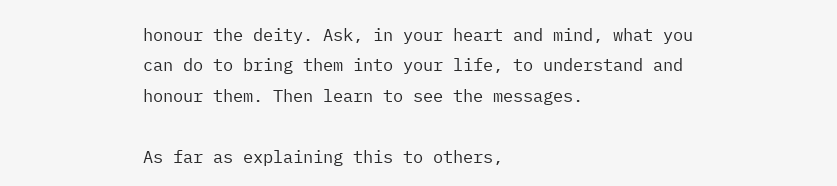honour the deity. Ask, in your heart and mind, what you can do to bring them into your life, to understand and honour them. Then learn to see the messages.

As far as explaining this to others,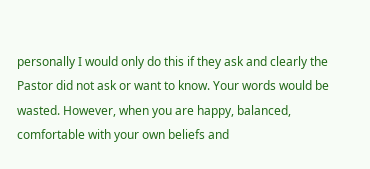personally I would only do this if they ask and clearly the Pastor did not ask or want to know. Your words would be wasted. However, when you are happy, balanced, comfortable with your own beliefs and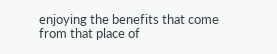enjoying the benefits that come from that place of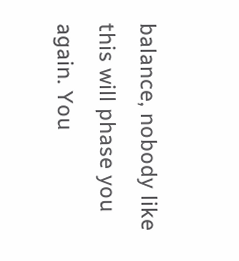balance, nobody like this will phase you again. You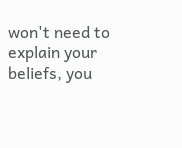won't need to explain your beliefs, you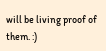will be living proof of them. :)